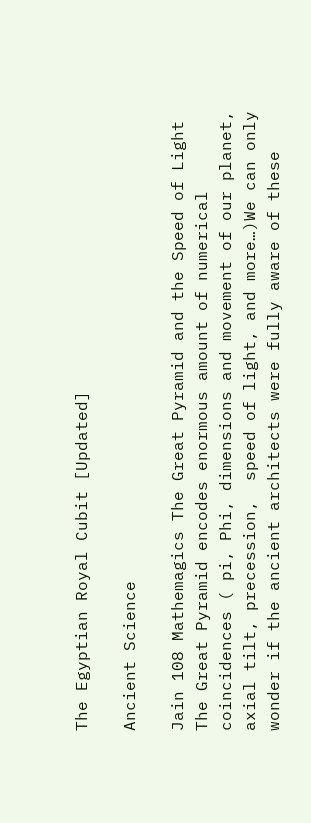The Egyptian Royal Cubit [Updated]

Ancient Science

Jain 108 Mathemagics The Great Pyramid and the Speed of Light The Great Pyramid encodes enormous amount of numerical coincidences ( pi, Phi, dimensions and movement of our planet, axial tilt, precession,  speed of light, and more…)We can only wonder if the ancient architects were fully aware of these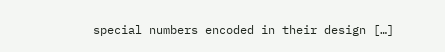special numbers encoded in their design […]